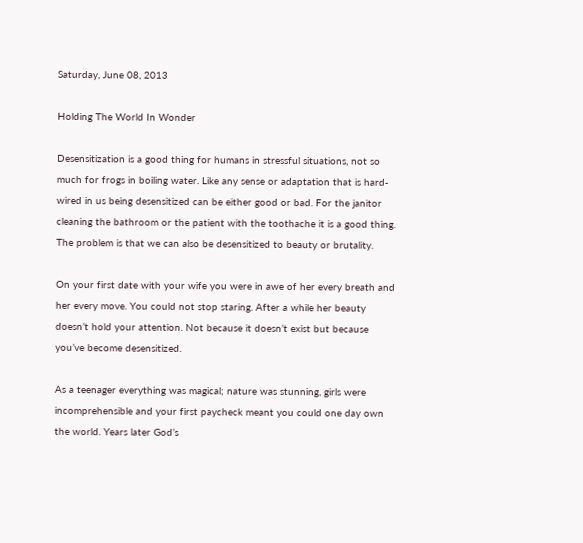Saturday, June 08, 2013

Holding The World In Wonder

Desensitization is a good thing for humans in stressful situations, not so much for frogs in boiling water. Like any sense or adaptation that is hard-wired in us being desensitized can be either good or bad. For the janitor cleaning the bathroom or the patient with the toothache it is a good thing. The problem is that we can also be desensitized to beauty or brutality.

On your first date with your wife you were in awe of her every breath and her every move. You could not stop staring. After a while her beauty doesn’t hold your attention. Not because it doesn’t exist but because you’ve become desensitized.

As a teenager everything was magical; nature was stunning, girls were incomprehensible and your first paycheck meant you could one day own the world. Years later God’s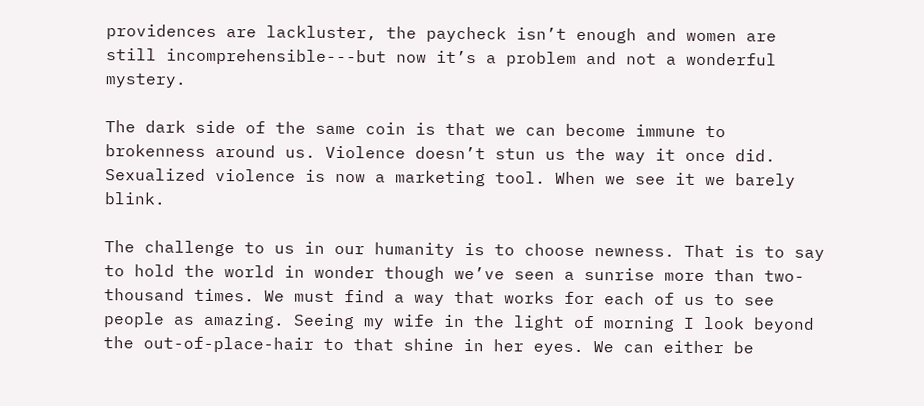providences are lackluster, the paycheck isn’t enough and women are still incomprehensible---but now it’s a problem and not a wonderful mystery.

The dark side of the same coin is that we can become immune to brokenness around us. Violence doesn’t stun us the way it once did. Sexualized violence is now a marketing tool. When we see it we barely blink.

The challenge to us in our humanity is to choose newness. That is to say to hold the world in wonder though we’ve seen a sunrise more than two-thousand times. We must find a way that works for each of us to see people as amazing. Seeing my wife in the light of morning I look beyond the out-of-place-hair to that shine in her eyes. We can either be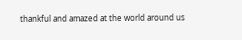thankful and amazed at the world around us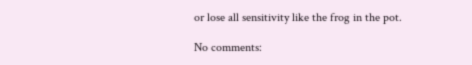or lose all sensitivity like the frog in the pot.

No comments: